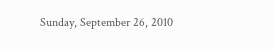Sunday, September 26, 2010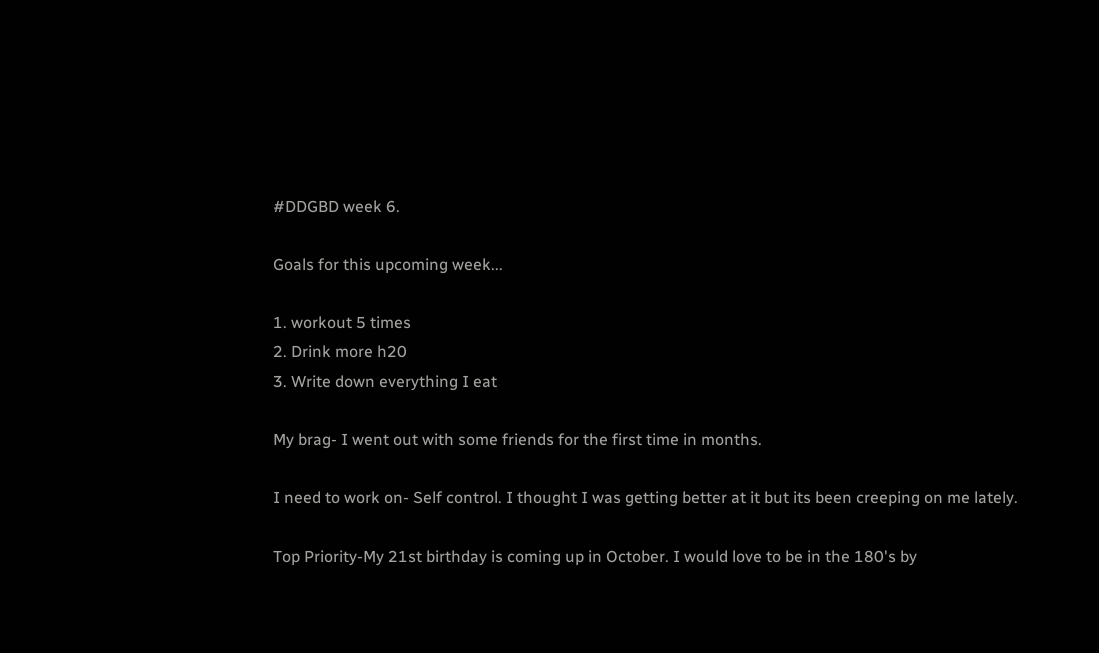#DDGBD week 6.

Goals for this upcoming week...

1. workout 5 times
2. Drink more h20
3. Write down everything I eat

My brag- I went out with some friends for the first time in months.

I need to work on- Self control. I thought I was getting better at it but its been creeping on me lately.

Top Priority-My 21st birthday is coming up in October. I would love to be in the 180's by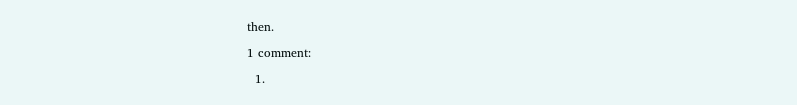then.

1 comment:

  1.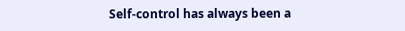Self-control has always been a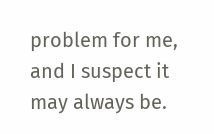problem for me, and I suspect it may always be.